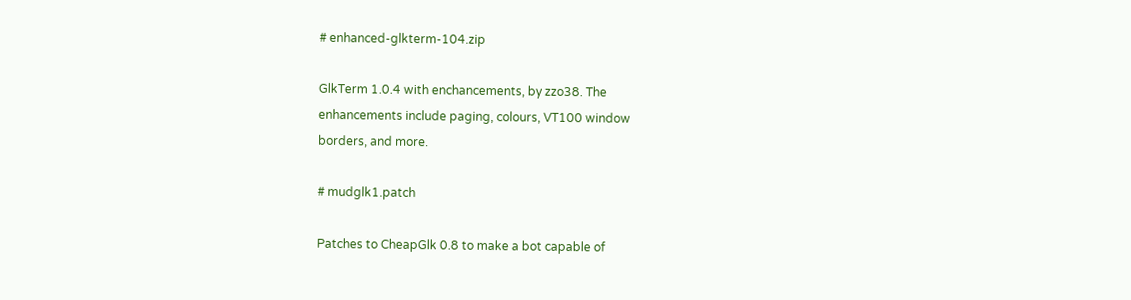# enhanced-glkterm-104.zip

GlkTerm 1.0.4 with enchancements, by zzo38. The
enhancements include paging, colours, VT100 window
borders, and more.

# mudglk1.patch

Patches to CheapGlk 0.8 to make a bot capable of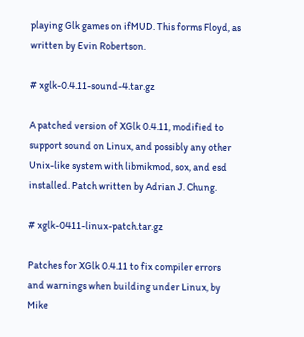playing Glk games on ifMUD. This forms Floyd, as
written by Evin Robertson.

# xglk-0.4.11-sound-4.tar.gz

A patched version of XGlk 0.4.11, modified to
support sound on Linux, and possibly any other
Unix-like system with libmikmod, sox, and esd
installed. Patch written by Adrian J. Chung.

# xglk-0411-linux-patch.tar.gz

Patches for XGlk 0.4.11 to fix compiler errors
and warnings when building under Linux, by
Mike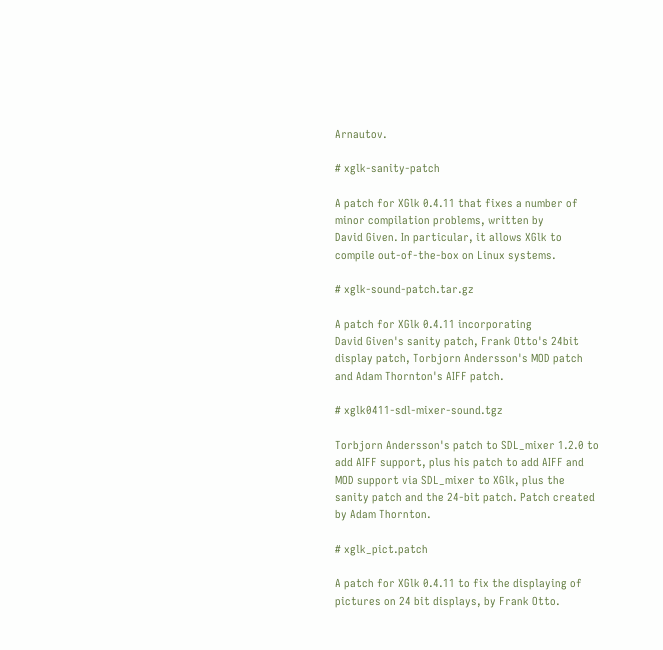Arnautov.

# xglk-sanity-patch

A patch for XGlk 0.4.11 that fixes a number of
minor compilation problems, written by
David Given. In particular, it allows XGlk to
compile out-of-the-box on Linux systems.

# xglk-sound-patch.tar.gz

A patch for XGlk 0.4.11 incorporating
David Given's sanity patch, Frank Otto's 24bit
display patch, Torbjorn Andersson's MOD patch
and Adam Thornton's AIFF patch.

# xglk0411-sdl-mixer-sound.tgz

Torbjorn Andersson's patch to SDL_mixer 1.2.0 to
add AIFF support, plus his patch to add AIFF and
MOD support via SDL_mixer to XGlk, plus the
sanity patch and the 24-bit patch. Patch created
by Adam Thornton.

# xglk_pict.patch

A patch for XGlk 0.4.11 to fix the displaying of
pictures on 24 bit displays, by Frank Otto.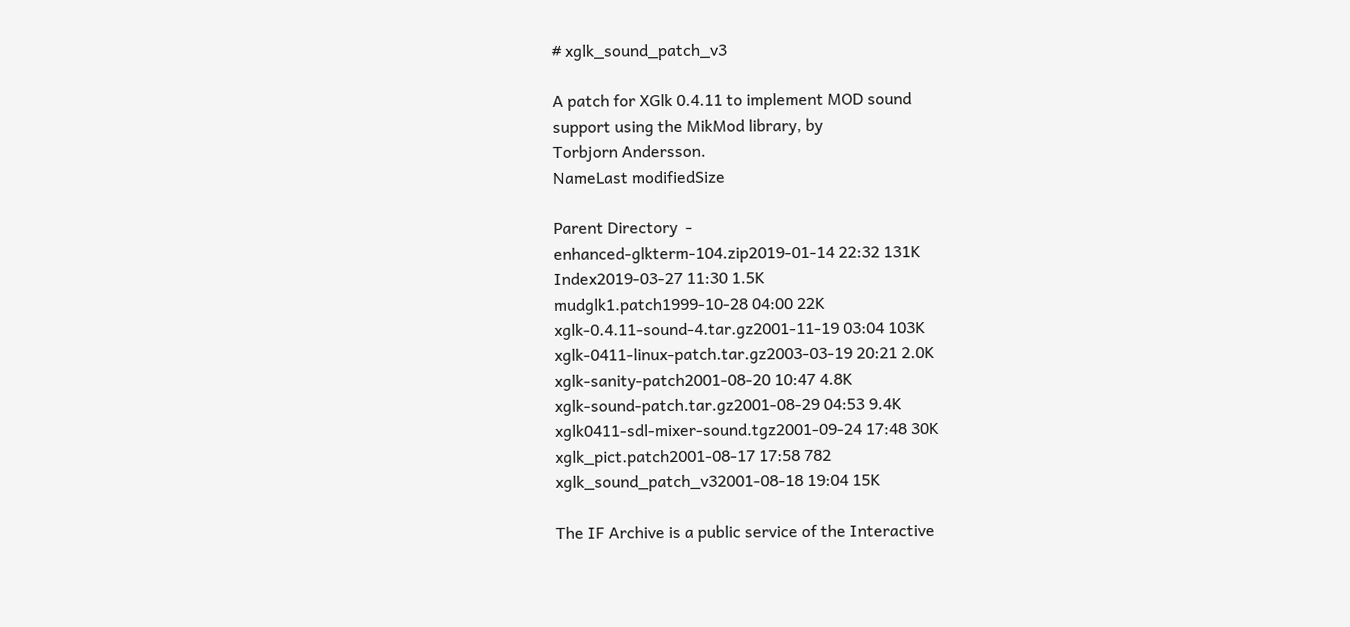# xglk_sound_patch_v3

A patch for XGlk 0.4.11 to implement MOD sound
support using the MikMod library, by
Torbjorn Andersson.
NameLast modifiedSize

Parent Directory  -
enhanced-glkterm-104.zip2019-01-14 22:32 131K
Index2019-03-27 11:30 1.5K
mudglk1.patch1999-10-28 04:00 22K
xglk-0.4.11-sound-4.tar.gz2001-11-19 03:04 103K
xglk-0411-linux-patch.tar.gz2003-03-19 20:21 2.0K
xglk-sanity-patch2001-08-20 10:47 4.8K
xglk-sound-patch.tar.gz2001-08-29 04:53 9.4K
xglk0411-sdl-mixer-sound.tgz2001-09-24 17:48 30K
xglk_pict.patch2001-08-17 17:58 782
xglk_sound_patch_v32001-08-18 19:04 15K

The IF Archive is a public service of the Interactive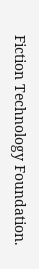Fiction Technology Foundation.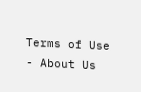Terms of Use - About Us